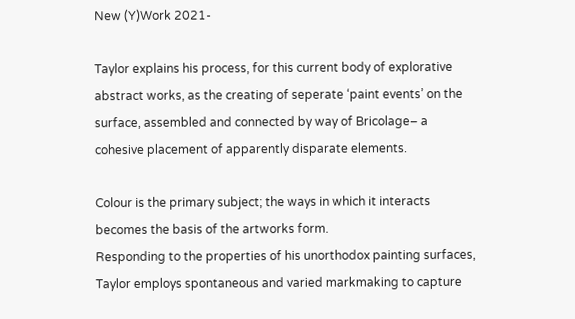New (Y)Work 2021-

Taylor explains his process, for this current body of explorative abstract works, as the creating of seperate ‘paint events’ on the surface, assembled and connected by way of Bricolage– a cohesive placement of apparently disparate elements.

Colour is the primary subject; the ways in which it interacts becomes the basis of the artworks form.
Responding to the properties of his unorthodox painting surfaces, Taylor employs spontaneous and varied markmaking to capture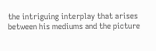the intriguing interplay that arises between his mediums and the picture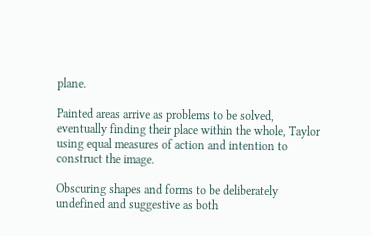plane.

Painted areas arrive as problems to be solved, eventually finding their place within the whole, Taylor using equal measures of action and intention to construct the image.

Obscuring shapes and forms to be deliberately undefined and suggestive as both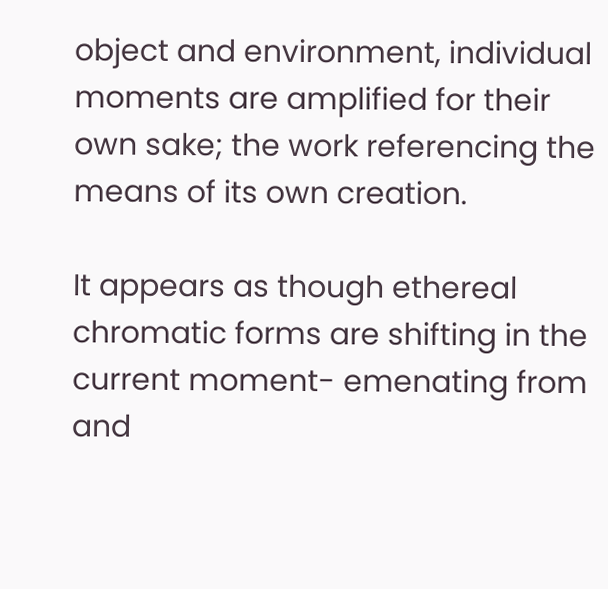object and environment, individual moments are amplified for their own sake; the work referencing the means of its own creation.

It appears as though ethereal chromatic forms are shifting in the current moment- emenating from and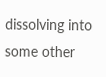dissolving into some other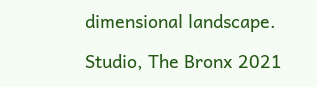dimensional landscape.

Studio, The Bronx 2021